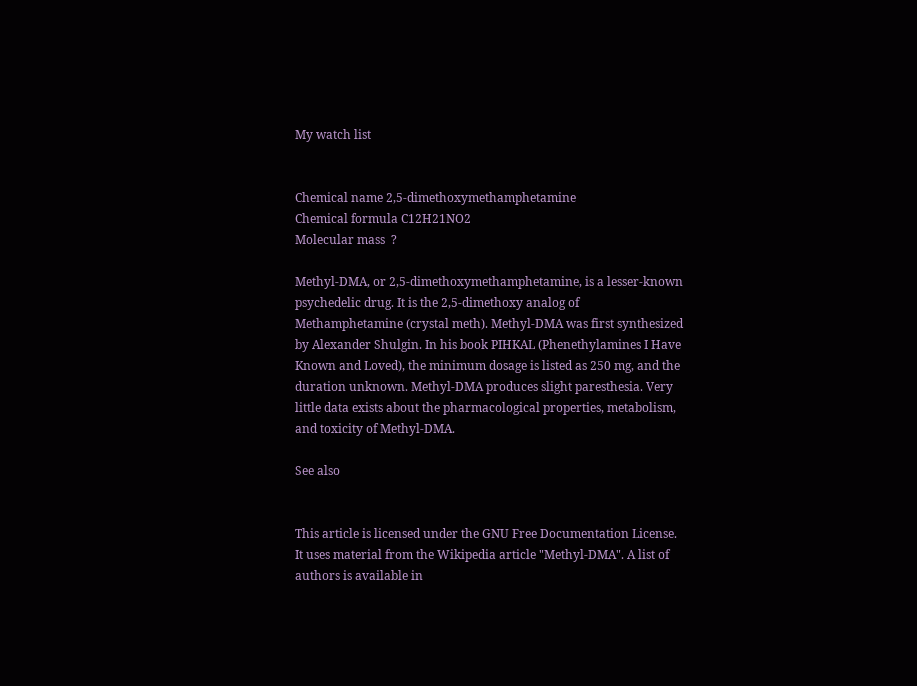My watch list


Chemical name 2,5-dimethoxymethamphetamine
Chemical formula C12H21NO2
Molecular mass  ?

Methyl-DMA, or 2,5-dimethoxymethamphetamine, is a lesser-known psychedelic drug. It is the 2,5-dimethoxy analog of Methamphetamine (crystal meth). Methyl-DMA was first synthesized by Alexander Shulgin. In his book PIHKAL (Phenethylamines I Have Known and Loved), the minimum dosage is listed as 250 mg, and the duration unknown. Methyl-DMA produces slight paresthesia. Very little data exists about the pharmacological properties, metabolism, and toxicity of Methyl-DMA.

See also


This article is licensed under the GNU Free Documentation License. It uses material from the Wikipedia article "Methyl-DMA". A list of authors is available in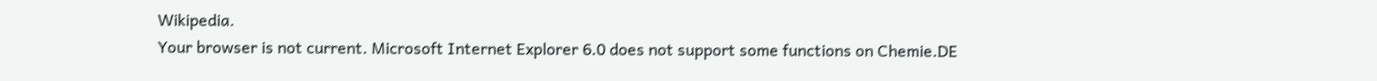Wikipedia.
Your browser is not current. Microsoft Internet Explorer 6.0 does not support some functions on Chemie.DE